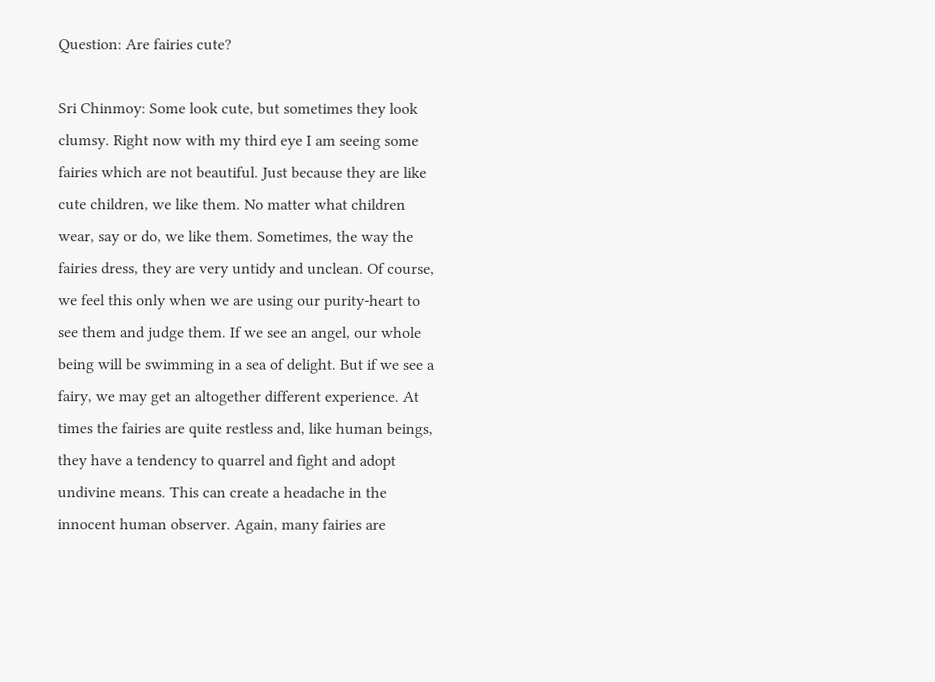Question: Are fairies cute?

Sri Chinmoy: Some look cute, but sometimes they look clumsy. Right now with my third eye I am seeing some fairies which are not beautiful. Just because they are like cute children, we like them. No matter what children wear, say or do, we like them. Sometimes, the way the fairies dress, they are very untidy and unclean. Of course, we feel this only when we are using our purity-heart to see them and judge them. If we see an angel, our whole being will be swimming in a sea of delight. But if we see a fairy, we may get an altogether different experience. At times the fairies are quite restless and, like human beings, they have a tendency to quarrel and fight and adopt undivine means. This can create a headache in the innocent human observer. Again, many fairies are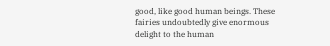good, like good human beings. These fairies undoubtedly give enormous delight to the human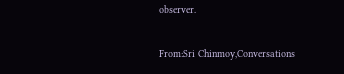observer.

From:Sri Chinmoy,Conversations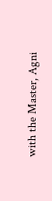with the Master, Agni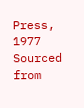Press, 1977
Sourced from